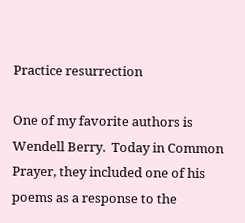Practice resurrection

One of my favorite authors is Wendell Berry.  Today in Common Prayer, they included one of his poems as a response to the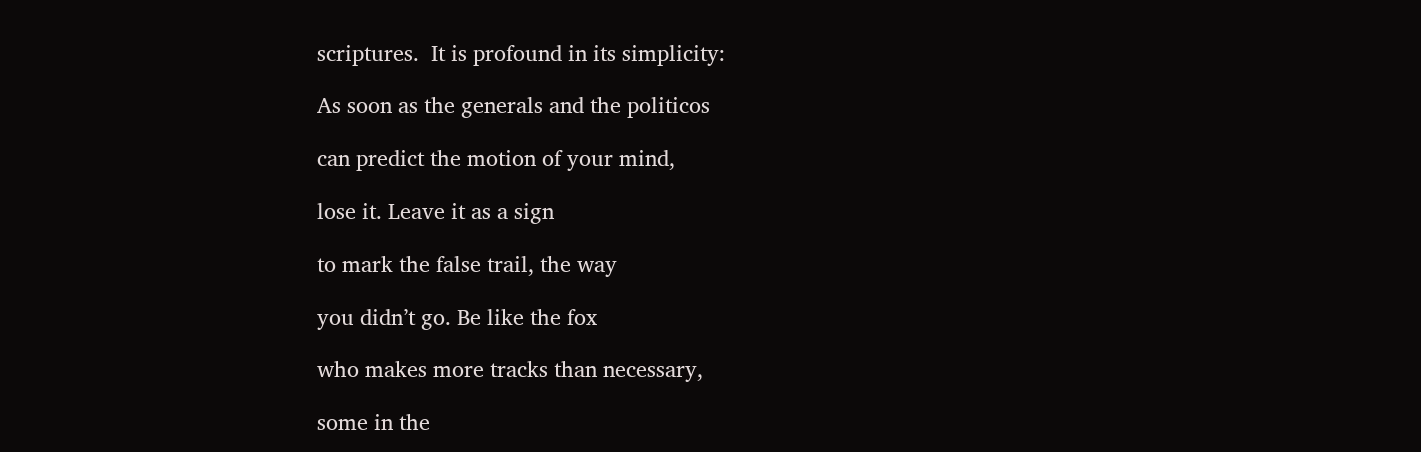scriptures.  It is profound in its simplicity:

As soon as the generals and the politicos

can predict the motion of your mind,

lose it. Leave it as a sign

to mark the false trail, the way

you didn’t go. Be like the fox

who makes more tracks than necessary,

some in the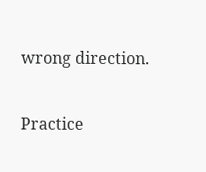wrong direction.

Practice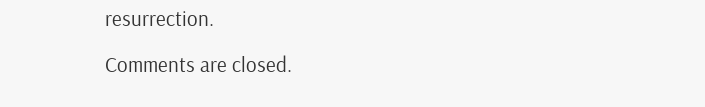resurrection.

Comments are closed.